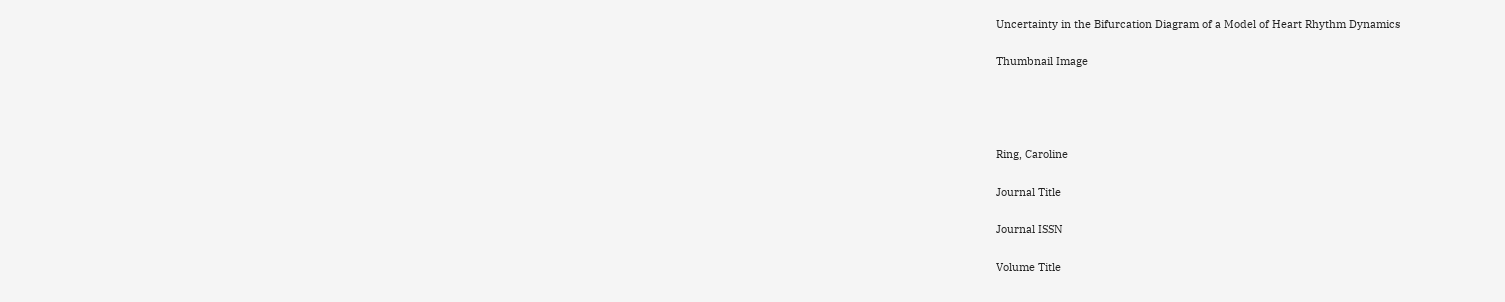Uncertainty in the Bifurcation Diagram of a Model of Heart Rhythm Dynamics

Thumbnail Image




Ring, Caroline

Journal Title

Journal ISSN

Volume Title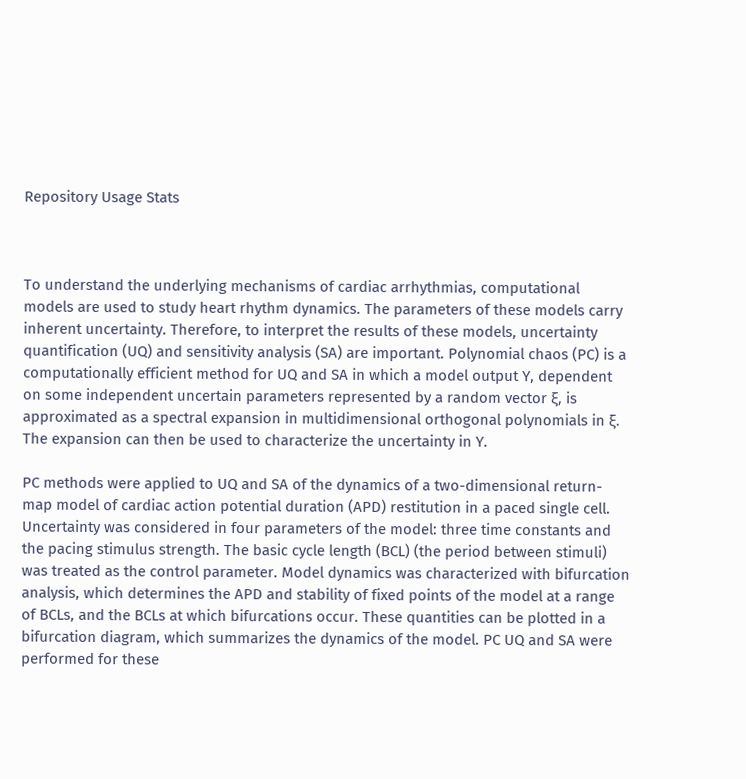Repository Usage Stats



To understand the underlying mechanisms of cardiac arrhythmias, computational models are used to study heart rhythm dynamics. The parameters of these models carry inherent uncertainty. Therefore, to interpret the results of these models, uncertainty quantification (UQ) and sensitivity analysis (SA) are important. Polynomial chaos (PC) is a computationally efficient method for UQ and SA in which a model output Y, dependent on some independent uncertain parameters represented by a random vector ξ, is approximated as a spectral expansion in multidimensional orthogonal polynomials in ξ. The expansion can then be used to characterize the uncertainty in Y.

PC methods were applied to UQ and SA of the dynamics of a two-dimensional return-map model of cardiac action potential duration (APD) restitution in a paced single cell. Uncertainty was considered in four parameters of the model: three time constants and the pacing stimulus strength. The basic cycle length (BCL) (the period between stimuli) was treated as the control parameter. Model dynamics was characterized with bifurcation analysis, which determines the APD and stability of fixed points of the model at a range of BCLs, and the BCLs at which bifurcations occur. These quantities can be plotted in a bifurcation diagram, which summarizes the dynamics of the model. PC UQ and SA were performed for these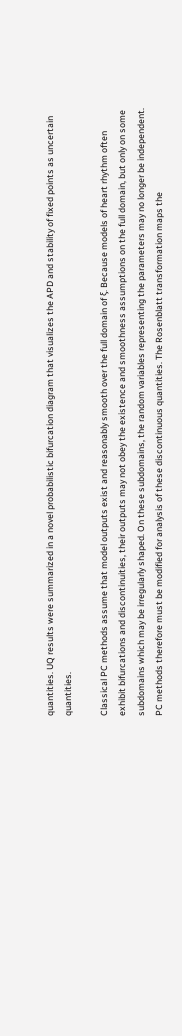quantities. UQ results were summarized in a novel probabilistic bifurcation diagram that visualizes the APD and stability of fixed points as uncertain quantities.

Classical PC methods assume that model outputs exist and reasonably smooth over the full domain of ξ. Because models of heart rhythm often exhibit bifurcations and discontinuities, their outputs may not obey the existence and smoothness assumptions on the full domain, but only on some subdomains which may be irregularly shaped. On these subdomains, the random variables representing the parameters may no longer be independent. PC methods therefore must be modified for analysis of these discontinuous quantities. The Rosenblatt transformation maps the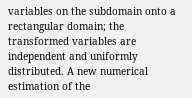variables on the subdomain onto a rectangular domain; the transformed variables are independent and uniformly distributed. A new numerical estimation of the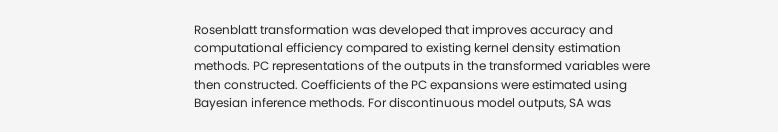Rosenblatt transformation was developed that improves accuracy and computational efficiency compared to existing kernel density estimation methods. PC representations of the outputs in the transformed variables were then constructed. Coefficients of the PC expansions were estimated using Bayesian inference methods. For discontinuous model outputs, SA was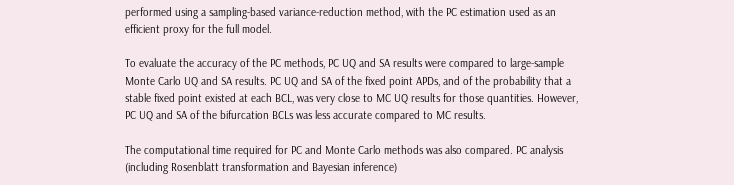performed using a sampling-based variance-reduction method, with the PC estimation used as an efficient proxy for the full model.

To evaluate the accuracy of the PC methods, PC UQ and SA results were compared to large-sample Monte Carlo UQ and SA results. PC UQ and SA of the fixed point APDs, and of the probability that a stable fixed point existed at each BCL, was very close to MC UQ results for those quantities. However, PC UQ and SA of the bifurcation BCLs was less accurate compared to MC results.

The computational time required for PC and Monte Carlo methods was also compared. PC analysis (including Rosenblatt transformation and Bayesian inference)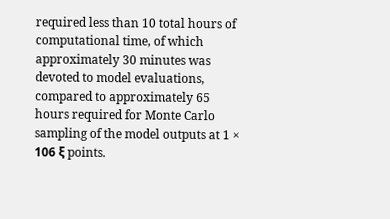required less than 10 total hours of computational time, of which approximately 30 minutes was devoted to model evaluations, compared to approximately 65 hours required for Monte Carlo sampling of the model outputs at 1 × 106 ξ points.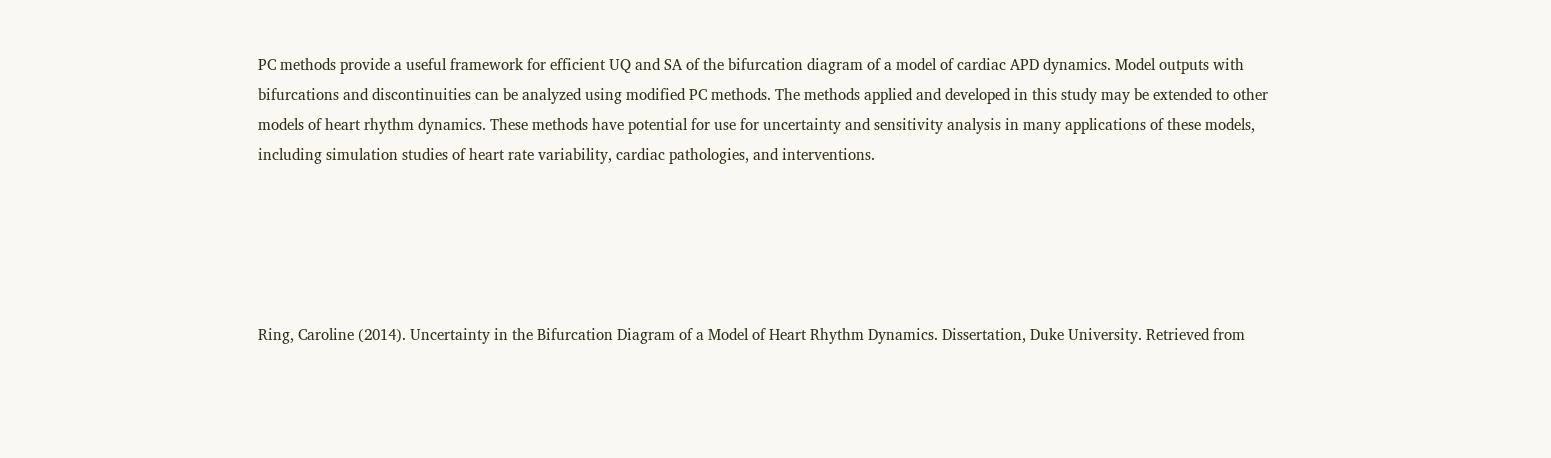PC methods provide a useful framework for efficient UQ and SA of the bifurcation diagram of a model of cardiac APD dynamics. Model outputs with bifurcations and discontinuities can be analyzed using modified PC methods. The methods applied and developed in this study may be extended to other models of heart rhythm dynamics. These methods have potential for use for uncertainty and sensitivity analysis in many applications of these models, including simulation studies of heart rate variability, cardiac pathologies, and interventions.





Ring, Caroline (2014). Uncertainty in the Bifurcation Diagram of a Model of Heart Rhythm Dynamics. Dissertation, Duke University. Retrieved from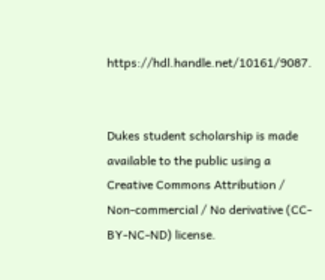https://hdl.handle.net/10161/9087.


Dukes student scholarship is made available to the public using a Creative Commons Attribution / Non-commercial / No derivative (CC-BY-NC-ND) license.